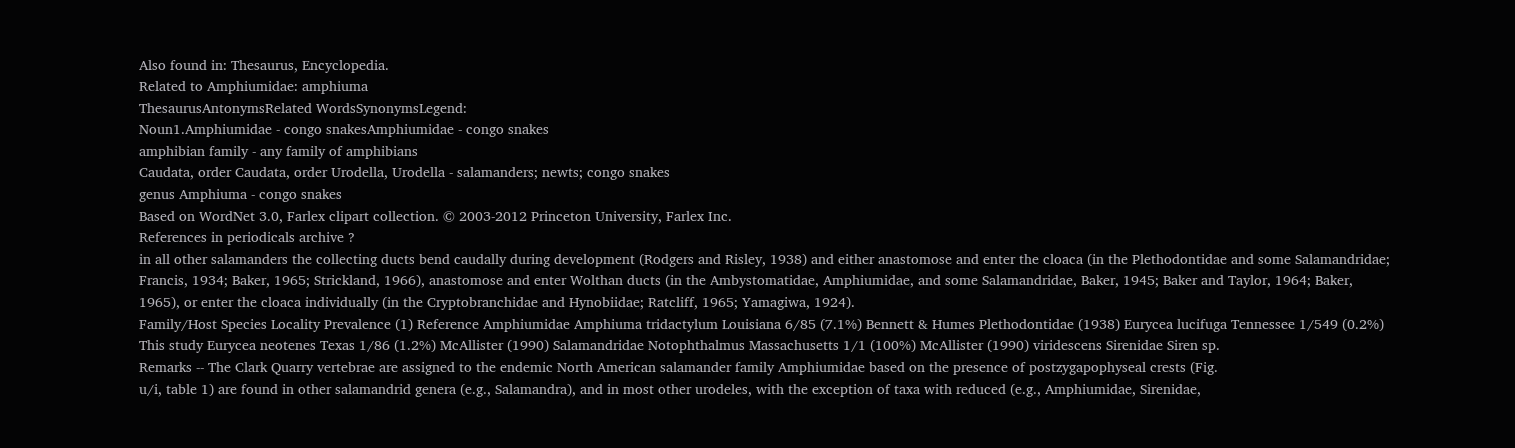Also found in: Thesaurus, Encyclopedia.
Related to Amphiumidae: amphiuma
ThesaurusAntonymsRelated WordsSynonymsLegend:
Noun1.Amphiumidae - congo snakesAmphiumidae - congo snakes
amphibian family - any family of amphibians
Caudata, order Caudata, order Urodella, Urodella - salamanders; newts; congo snakes
genus Amphiuma - congo snakes
Based on WordNet 3.0, Farlex clipart collection. © 2003-2012 Princeton University, Farlex Inc.
References in periodicals archive ?
in all other salamanders the collecting ducts bend caudally during development (Rodgers and Risley, 1938) and either anastomose and enter the cloaca (in the Plethodontidae and some Salamandridae; Francis, 1934; Baker, 1965; Strickland, 1966), anastomose and enter Wolthan ducts (in the Ambystomatidae, Amphiumidae, and some Salamandridae, Baker, 1945; Baker and Taylor, 1964; Baker, 1965), or enter the cloaca individually (in the Cryptobranchidae and Hynobiidae; Ratcliff, 1965; Yamagiwa, 1924).
Family/Host Species Locality Prevalence (1) Reference Amphiumidae Amphiuma tridactylum Louisiana 6/85 (7.1%) Bennett & Humes Plethodontidae (1938) Eurycea lucifuga Tennessee 1/549 (0.2%) This study Eurycea neotenes Texas 1/86 (1.2%) McAllister (1990) Salamandridae Notophthalmus Massachusetts 1/1 (100%) McAllister (1990) viridescens Sirenidae Siren sp.
Remarks -- The Clark Quarry vertebrae are assigned to the endemic North American salamander family Amphiumidae based on the presence of postzygapophyseal crests (Fig.
u/i, table 1) are found in other salamandrid genera (e.g., Salamandra), and in most other urodeles, with the exception of taxa with reduced (e.g., Amphiumidae, Sirenidae,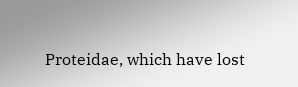Proteidae, which have lost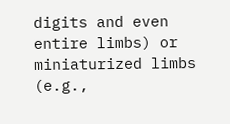digits and even entire limbs) or miniaturized limbs (e.g.,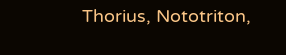Thorius, Nototriton,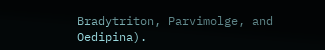Bradytriton, Parvimolge, and Oedipina).